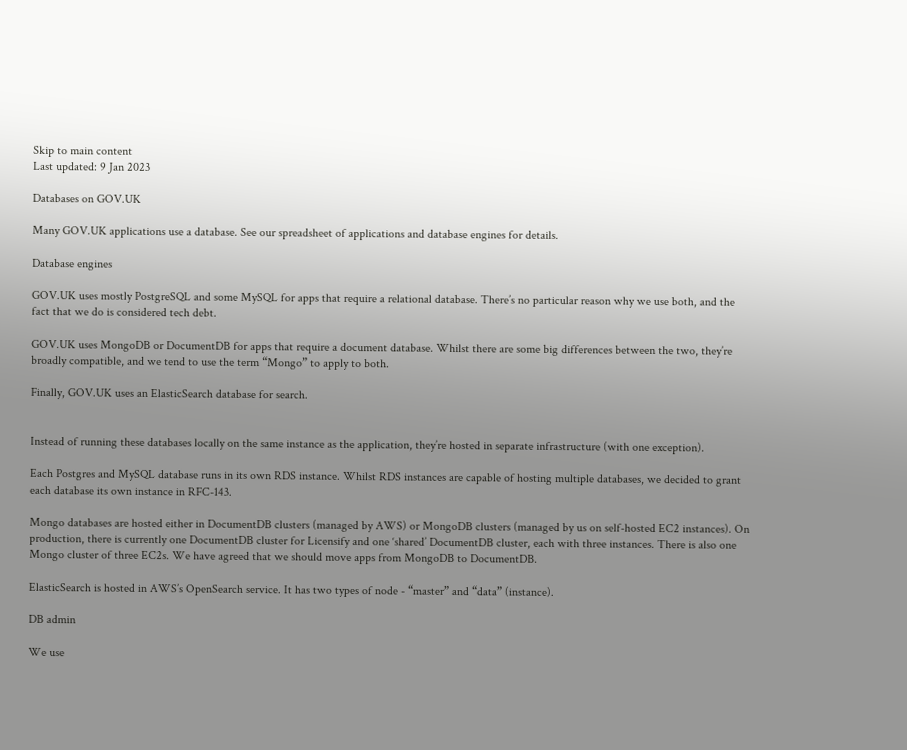Skip to main content
Last updated: 9 Jan 2023

Databases on GOV.UK

Many GOV.UK applications use a database. See our spreadsheet of applications and database engines for details.

Database engines

GOV.UK uses mostly PostgreSQL and some MySQL for apps that require a relational database. There’s no particular reason why we use both, and the fact that we do is considered tech debt.

GOV.UK uses MongoDB or DocumentDB for apps that require a document database. Whilst there are some big differences between the two, they’re broadly compatible, and we tend to use the term “Mongo” to apply to both.

Finally, GOV.UK uses an ElasticSearch database for search.


Instead of running these databases locally on the same instance as the application, they’re hosted in separate infrastructure (with one exception).

Each Postgres and MySQL database runs in its own RDS instance. Whilst RDS instances are capable of hosting multiple databases, we decided to grant each database its own instance in RFC-143.

Mongo databases are hosted either in DocumentDB clusters (managed by AWS) or MongoDB clusters (managed by us on self-hosted EC2 instances). On production, there is currently one DocumentDB cluster for Licensify and one ‘shared’ DocumentDB cluster, each with three instances. There is also one Mongo cluster of three EC2s. We have agreed that we should move apps from MongoDB to DocumentDB.

ElasticSearch is hosted in AWS’s OpenSearch service. It has two types of node - “master” and “data” (instance).

DB admin

We use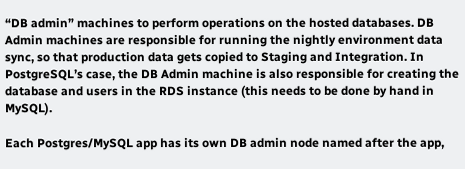“DB admin” machines to perform operations on the hosted databases. DB Admin machines are responsible for running the nightly environment data sync, so that production data gets copied to Staging and Integration. In PostgreSQL’s case, the DB Admin machine is also responsible for creating the database and users in the RDS instance (this needs to be done by hand in MySQL).

Each Postgres/MySQL app has its own DB admin node named after the app,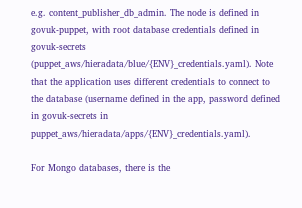e.g. content_publisher_db_admin. The node is defined in govuk-puppet, with root database credentials defined in govuk-secrets (puppet_aws/hieradata/blue/{ENV}_credentials.yaml). Note that the application uses different credentials to connect to the database (username defined in the app, password defined in govuk-secrets in puppet_aws/hieradata/apps/{ENV}_credentials.yaml).

For Mongo databases, there is the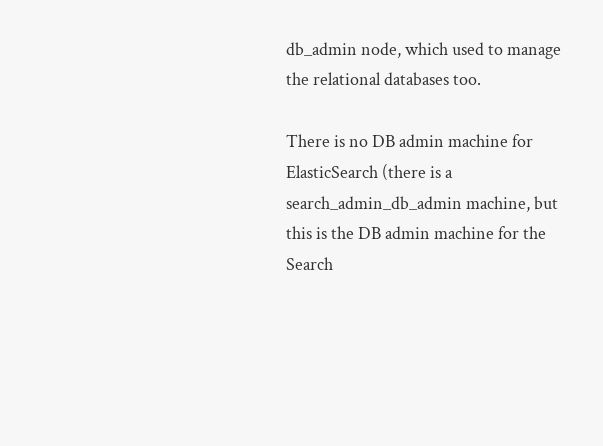db_admin node, which used to manage the relational databases too.

There is no DB admin machine for ElasticSearch (there is a search_admin_db_admin machine, but this is the DB admin machine for the Search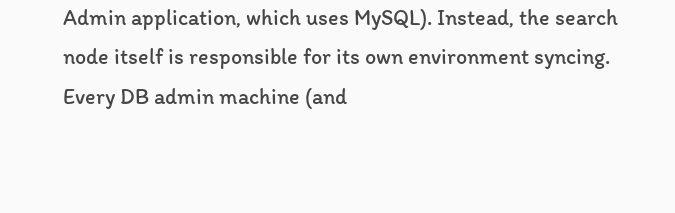Admin application, which uses MySQL). Instead, the search node itself is responsible for its own environment syncing. Every DB admin machine (and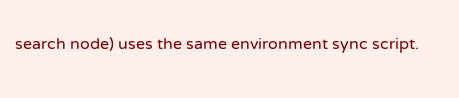search node) uses the same environment sync script.